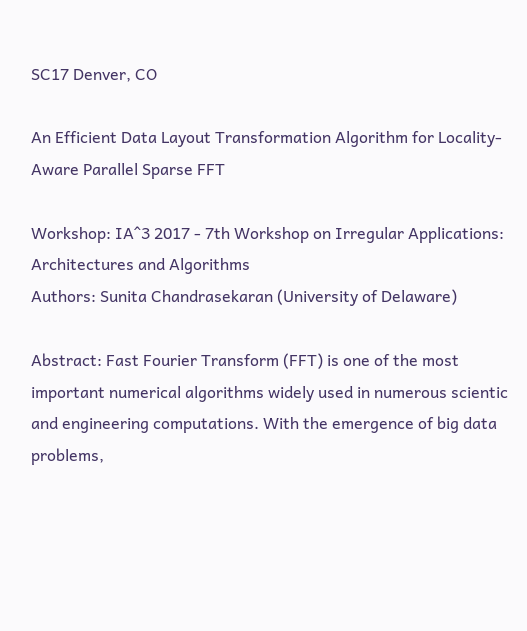SC17 Denver, CO

An Efficient Data Layout Transformation Algorithm for Locality-Aware Parallel Sparse FFT

Workshop: IA^3 2017 - 7th Workshop on Irregular Applications: Architectures and Algorithms
Authors: Sunita Chandrasekaran (University of Delaware)

Abstract: Fast Fourier Transform (FFT) is one of the most important numerical algorithms widely used in numerous scientic and engineering computations. With the emergence of big data problems,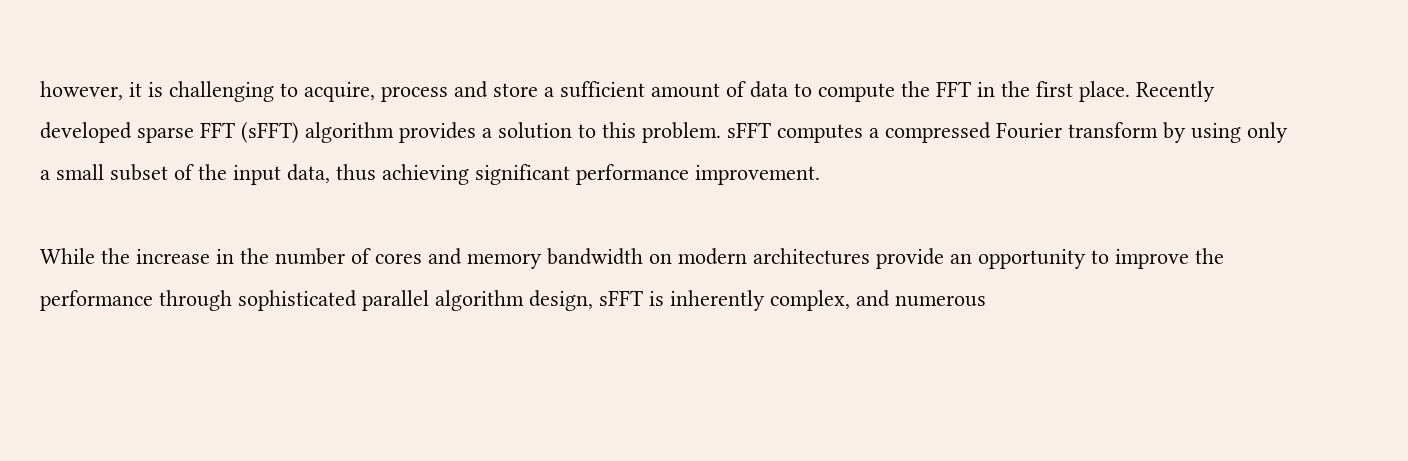however, it is challenging to acquire, process and store a sufficient amount of data to compute the FFT in the first place. Recently developed sparse FFT (sFFT) algorithm provides a solution to this problem. sFFT computes a compressed Fourier transform by using only a small subset of the input data, thus achieving significant performance improvement.

While the increase in the number of cores and memory bandwidth on modern architectures provide an opportunity to improve the performance through sophisticated parallel algorithm design, sFFT is inherently complex, and numerous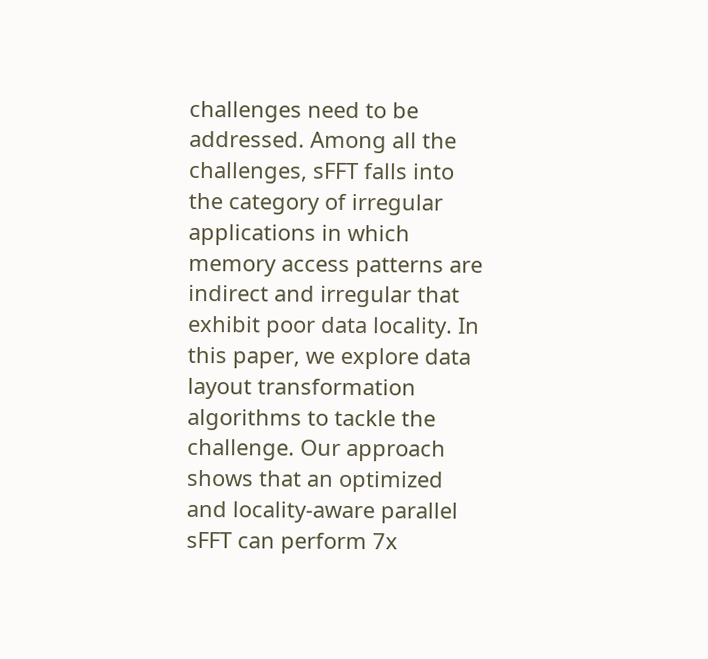challenges need to be addressed. Among all the challenges, sFFT falls into the category of irregular applications in which memory access patterns are indirect and irregular that exhibit poor data locality. In this paper, we explore data layout transformation algorithms to tackle the challenge. Our approach shows that an optimized and locality-aware parallel sFFT can perform 7x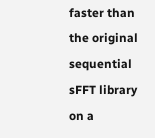faster than the original sequential sFFT library on a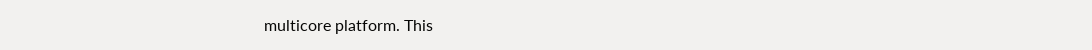multicore platform. This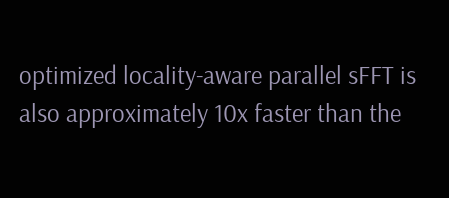optimized locality-aware parallel sFFT is also approximately 10x faster than the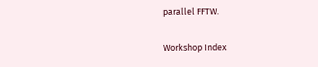parallel FFTW.

Workshop Index